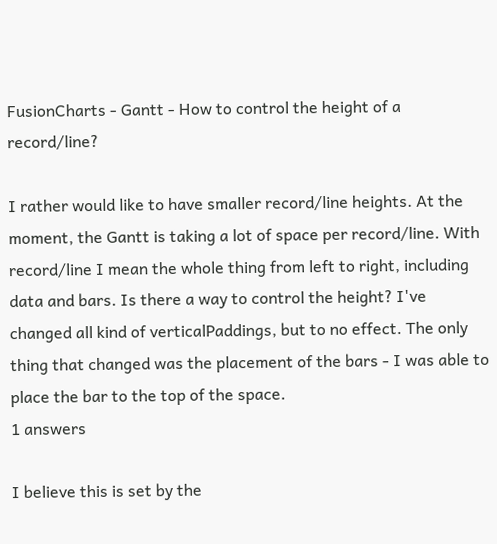FusionCharts - Gantt - How to control the height of a record/line?

I rather would like to have smaller record/line heights. At the moment, the Gantt is taking a lot of space per record/line. With record/line I mean the whole thing from left to right, including data and bars. Is there a way to control the height? I've changed all kind of verticalPaddings, but to no effect. The only thing that changed was the placement of the bars - I was able to place the bar to the top of the space.
1 answers

I believe this is set by the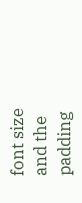font size and the padding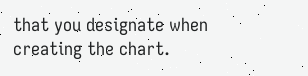that you designate when creating the chart.